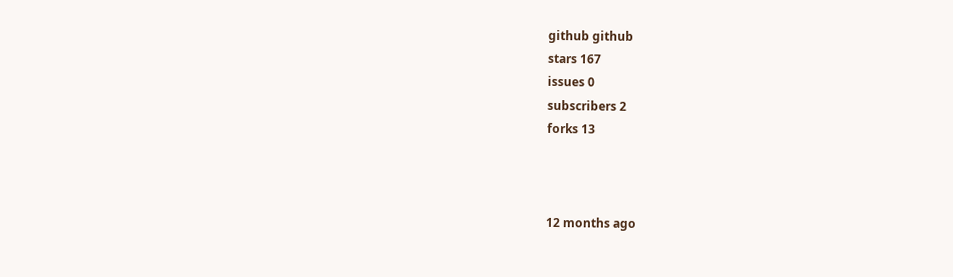github github
stars 167
issues 0
subscribers 2
forks 13



12 months ago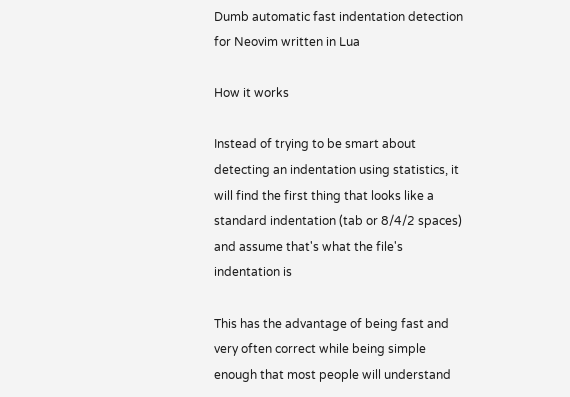Dumb automatic fast indentation detection for Neovim written in Lua

How it works

Instead of trying to be smart about detecting an indentation using statistics, it will find the first thing that looks like a standard indentation (tab or 8/4/2 spaces) and assume that's what the file's indentation is

This has the advantage of being fast and very often correct while being simple enough that most people will understand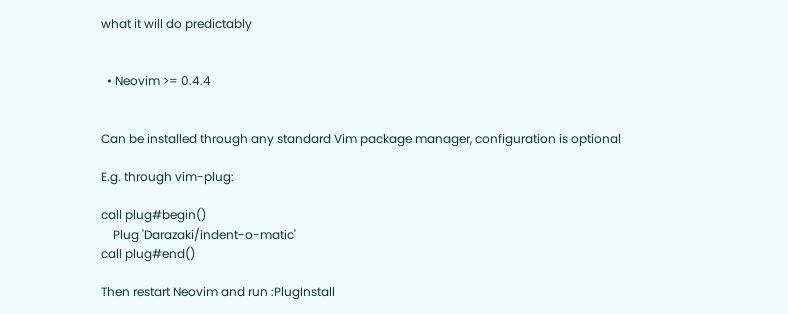what it will do predictably


  • Neovim >= 0.4.4


Can be installed through any standard Vim package manager, configuration is optional

E.g. through vim-plug:

call plug#begin()
    Plug 'Darazaki/indent-o-matic'
call plug#end()

Then restart Neovim and run :PlugInstall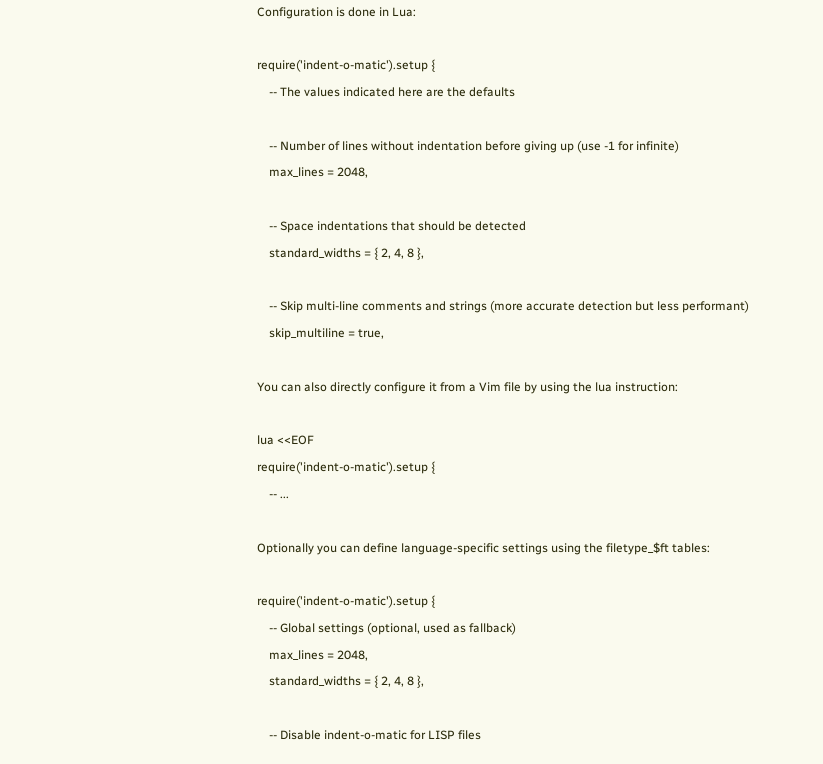Configuration is done in Lua:

require('indent-o-matic').setup {
    -- The values indicated here are the defaults

    -- Number of lines without indentation before giving up (use -1 for infinite)
    max_lines = 2048,

    -- Space indentations that should be detected
    standard_widths = { 2, 4, 8 },

    -- Skip multi-line comments and strings (more accurate detection but less performant)
    skip_multiline = true,

You can also directly configure it from a Vim file by using the lua instruction:

lua <<EOF
require('indent-o-matic').setup {
    -- ...

Optionally you can define language-specific settings using the filetype_$ft tables:

require('indent-o-matic').setup {
    -- Global settings (optional, used as fallback)
    max_lines = 2048,
    standard_widths = { 2, 4, 8 },

    -- Disable indent-o-matic for LISP files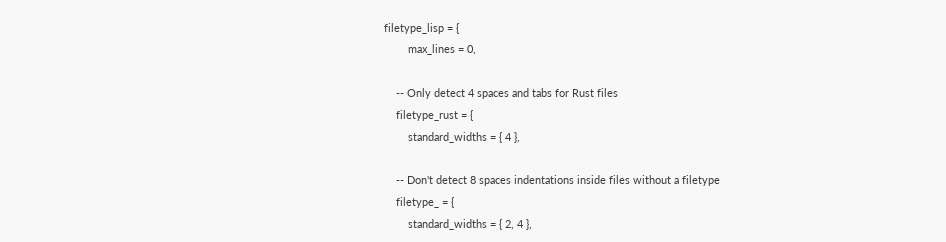filetype_lisp = {
        max_lines = 0,

    -- Only detect 4 spaces and tabs for Rust files
    filetype_rust = {
        standard_widths = { 4 },

    -- Don't detect 8 spaces indentations inside files without a filetype
    filetype_ = {
        standard_widths = { 2, 4 },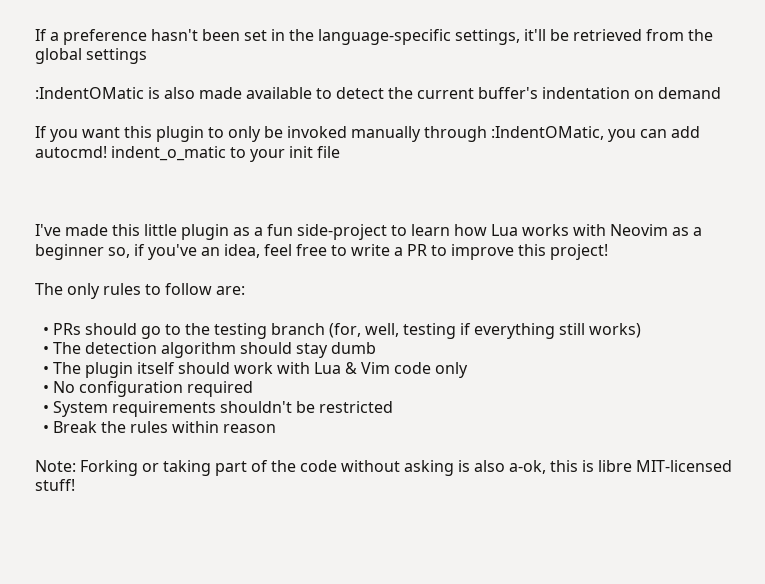If a preference hasn't been set in the language-specific settings, it'll be retrieved from the global settings

:IndentOMatic is also made available to detect the current buffer's indentation on demand

If you want this plugin to only be invoked manually through :IndentOMatic, you can add autocmd! indent_o_matic to your init file



I've made this little plugin as a fun side-project to learn how Lua works with Neovim as a beginner so, if you've an idea, feel free to write a PR to improve this project!

The only rules to follow are:

  • PRs should go to the testing branch (for, well, testing if everything still works)
  • The detection algorithm should stay dumb
  • The plugin itself should work with Lua & Vim code only
  • No configuration required
  • System requirements shouldn't be restricted
  • Break the rules within reason

Note: Forking or taking part of the code without asking is also a-ok, this is libre MIT-licensed stuff!